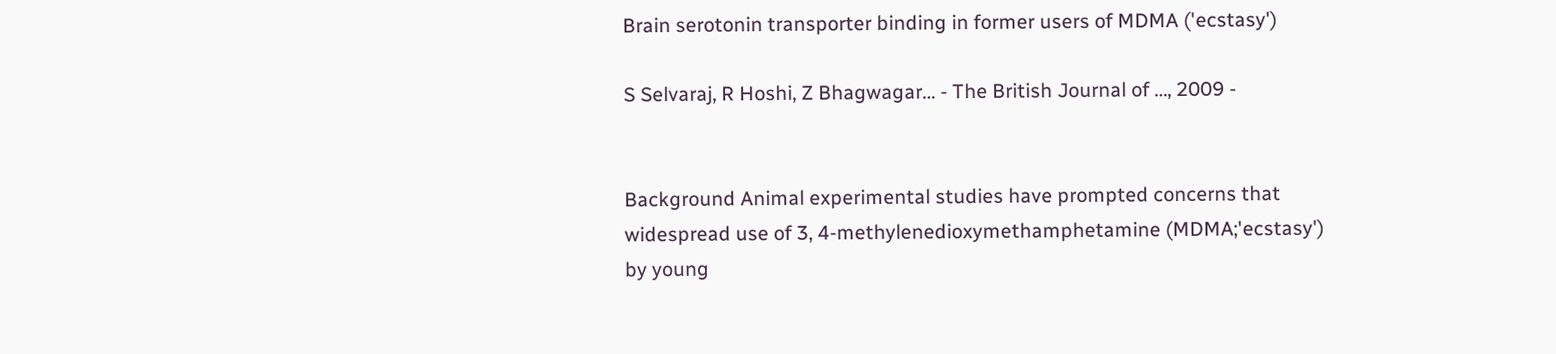Brain serotonin transporter binding in former users of MDMA ('ecstasy')

S Selvaraj, R Hoshi, Z Bhagwagar… - The British Journal of …, 2009 -


Background Animal experimental studies have prompted concerns that widespread use of 3, 4-methylenedioxymethamphetamine (MDMA;'ecstasy') by young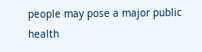people may pose a major public health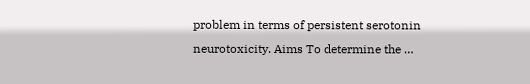problem in terms of persistent serotonin neurotoxicity. Aims To determine the …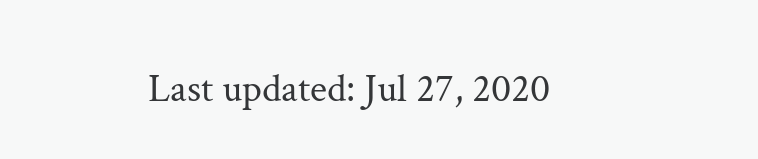Last updated: Jul 27, 2020